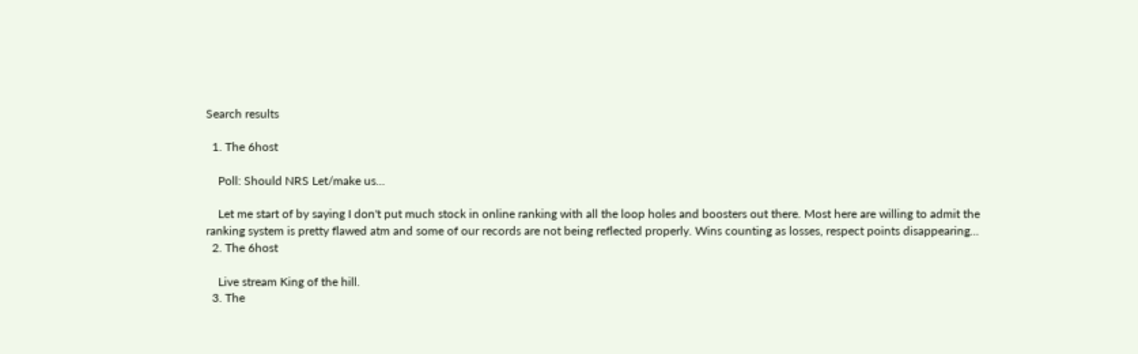Search results

  1. The 6host

    Poll: Should NRS Let/make us...

    Let me start of by saying I don't put much stock in online ranking with all the loop holes and boosters out there. Most here are willing to admit the ranking system is pretty flawed atm and some of our records are not being reflected properly. Wins counting as losses, respect points disappearing...
  2. The 6host

    Live stream King of the hill.
  3. The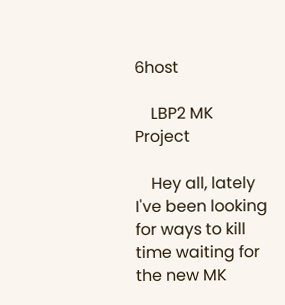6host

    LBP2 MK Project

    Hey all, lately I've been looking for ways to kill time waiting for the new MK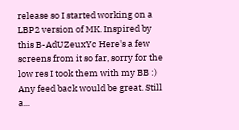release so I started working on a LBP2 version of MK. Inspired by this B-AdUZeuxYc Here's a few screens from it so far, sorry for the low res I took them with my BB :) Any feed back would be great. Still a...